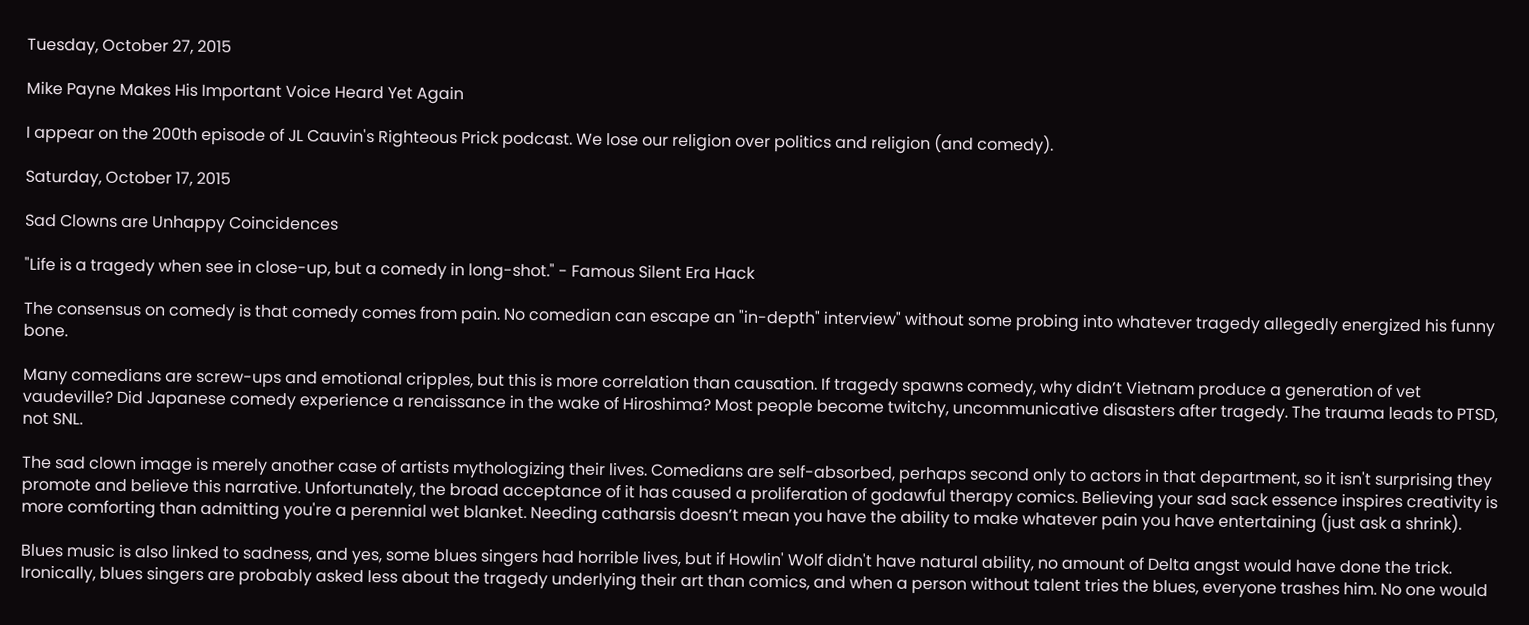Tuesday, October 27, 2015

Mike Payne Makes His Important Voice Heard Yet Again

I appear on the 200th episode of JL Cauvin's Righteous Prick podcast. We lose our religion over politics and religion (and comedy).

Saturday, October 17, 2015

Sad Clowns are Unhappy Coincidences

"Life is a tragedy when see in close-up, but a comedy in long-shot." - Famous Silent Era Hack

The consensus on comedy is that comedy comes from pain. No comedian can escape an "in-depth" interview" without some probing into whatever tragedy allegedly energized his funny bone.

Many comedians are screw-ups and emotional cripples, but this is more correlation than causation. If tragedy spawns comedy, why didn’t Vietnam produce a generation of vet vaudeville? Did Japanese comedy experience a renaissance in the wake of Hiroshima? Most people become twitchy, uncommunicative disasters after tragedy. The trauma leads to PTSD, not SNL.

The sad clown image is merely another case of artists mythologizing their lives. Comedians are self-absorbed, perhaps second only to actors in that department, so it isn't surprising they promote and believe this narrative. Unfortunately, the broad acceptance of it has caused a proliferation of godawful therapy comics. Believing your sad sack essence inspires creativity is more comforting than admitting you're a perennial wet blanket. Needing catharsis doesn’t mean you have the ability to make whatever pain you have entertaining (just ask a shrink).

Blues music is also linked to sadness, and yes, some blues singers had horrible lives, but if Howlin' Wolf didn't have natural ability, no amount of Delta angst would have done the trick. Ironically, blues singers are probably asked less about the tragedy underlying their art than comics, and when a person without talent tries the blues, everyone trashes him. No one would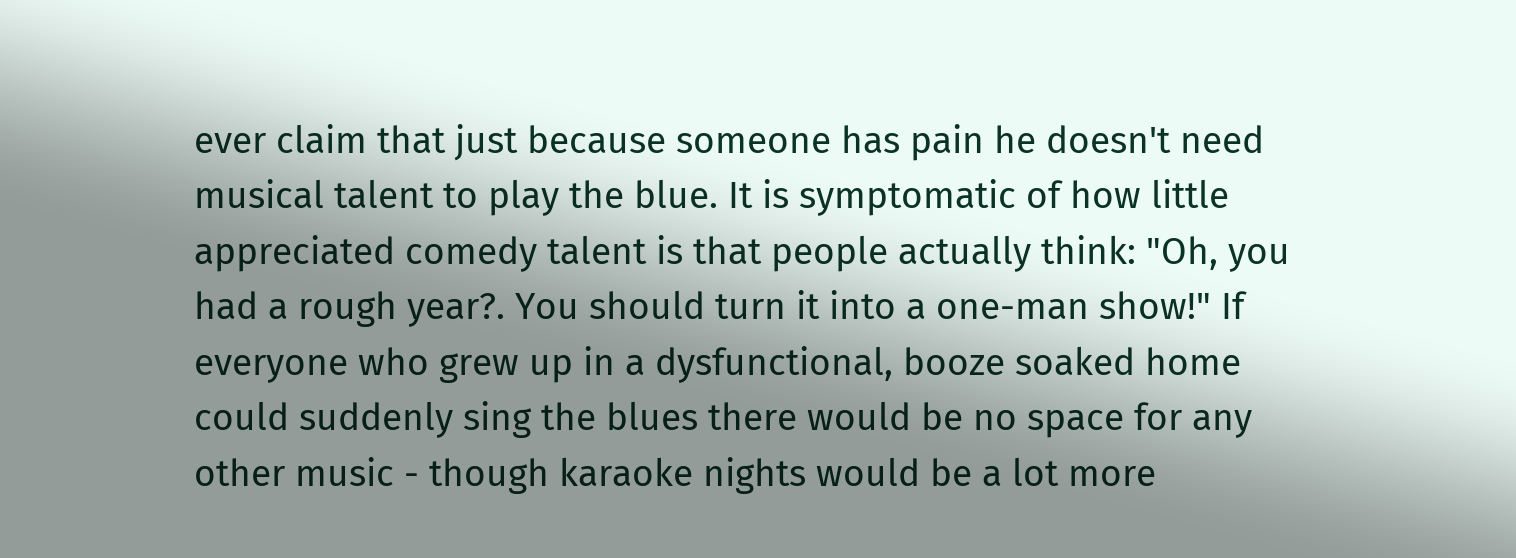ever claim that just because someone has pain he doesn't need musical talent to play the blue. It is symptomatic of how little appreciated comedy talent is that people actually think: "Oh, you had a rough year?. You should turn it into a one-man show!" If everyone who grew up in a dysfunctional, booze soaked home could suddenly sing the blues there would be no space for any other music - though karaoke nights would be a lot more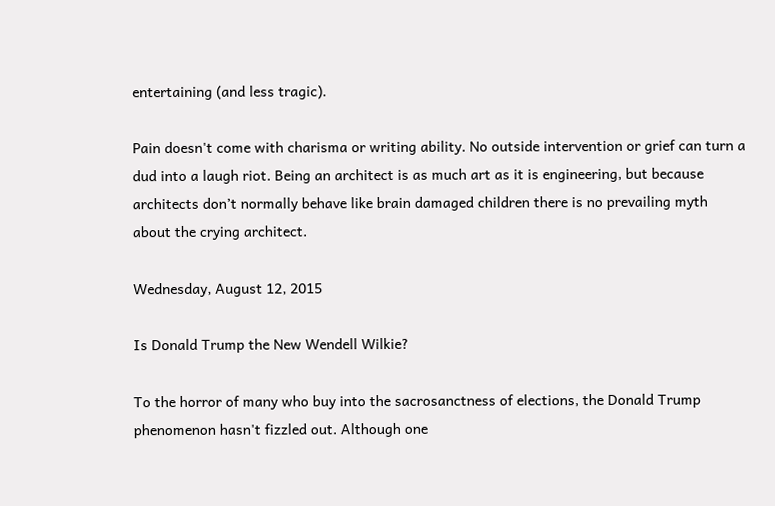entertaining (and less tragic).

Pain doesn't come with charisma or writing ability. No outside intervention or grief can turn a dud into a laugh riot. Being an architect is as much art as it is engineering, but because architects don’t normally behave like brain damaged children there is no prevailing myth about the crying architect.

Wednesday, August 12, 2015

Is Donald Trump the New Wendell Wilkie?

To the horror of many who buy into the sacrosanctness of elections, the Donald Trump phenomenon hasn't fizzled out. Although one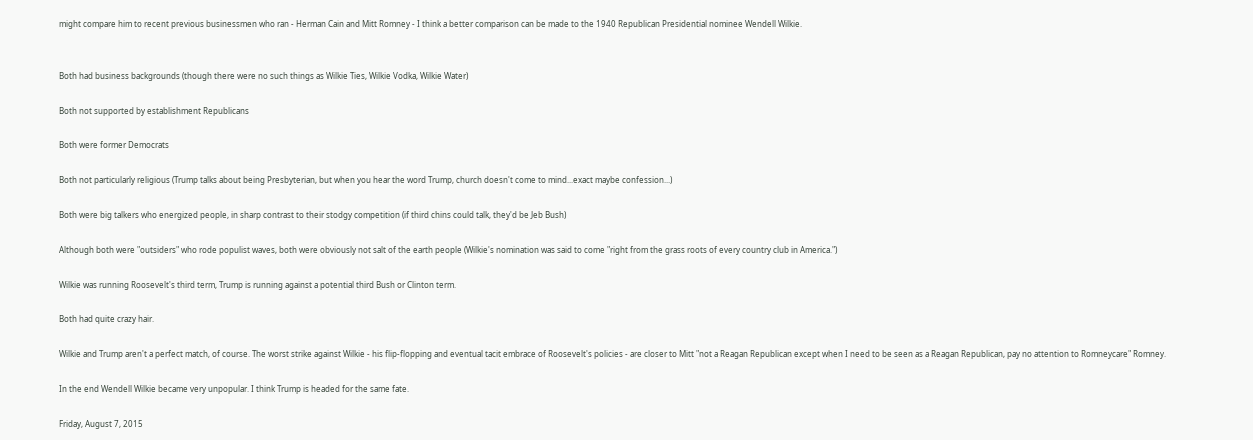might compare him to recent previous businessmen who ran - Herman Cain and Mitt Romney - I think a better comparison can be made to the 1940 Republican Presidential nominee Wendell Wilkie.


Both had business backgrounds (though there were no such things as Wilkie Ties, Wilkie Vodka, Wilkie Water)

Both not supported by establishment Republicans

Both were former Democrats

Both not particularly religious (Trump talks about being Presbyterian, but when you hear the word Trump, church doesn't come to mind...exact maybe confession...)

Both were big talkers who energized people, in sharp contrast to their stodgy competition (if third chins could talk, they'd be Jeb Bush)

Although both were "outsiders" who rode populist waves, both were obviously not salt of the earth people (Wilkie's nomination was said to come "right from the grass roots of every country club in America.")

Wilkie was running Roosevelt's third term, Trump is running against a potential third Bush or Clinton term.

Both had quite crazy hair.

Wilkie and Trump aren't a perfect match, of course. The worst strike against Wilkie - his flip-flopping and eventual tacit embrace of Roosevelt's policies - are closer to Mitt "not a Reagan Republican except when I need to be seen as a Reagan Republican, pay no attention to Romneycare" Romney.

In the end Wendell Wilkie became very unpopular. I think Trump is headed for the same fate.

Friday, August 7, 2015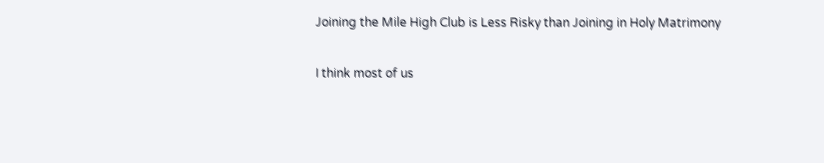Joining the Mile High Club is Less Risky than Joining in Holy Matrimony

I think most of us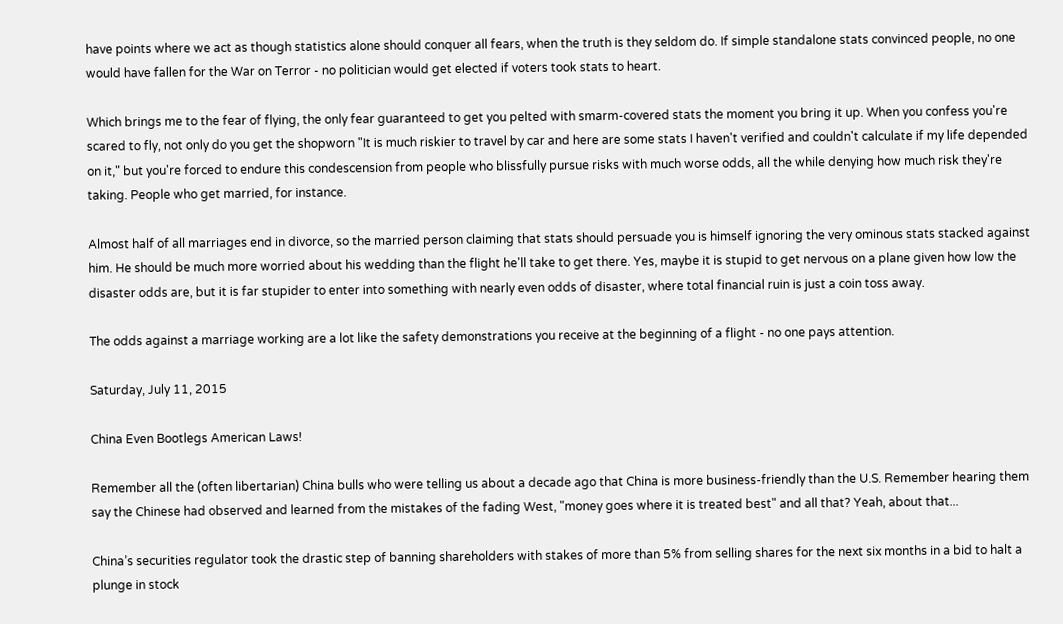have points where we act as though statistics alone should conquer all fears, when the truth is they seldom do. If simple standalone stats convinced people, no one would have fallen for the War on Terror - no politician would get elected if voters took stats to heart.

Which brings me to the fear of flying, the only fear guaranteed to get you pelted with smarm-covered stats the moment you bring it up. When you confess you're scared to fly, not only do you get the shopworn "It is much riskier to travel by car and here are some stats I haven't verified and couldn't calculate if my life depended on it," but you're forced to endure this condescension from people who blissfully pursue risks with much worse odds, all the while denying how much risk they're taking. People who get married, for instance.

Almost half of all marriages end in divorce, so the married person claiming that stats should persuade you is himself ignoring the very ominous stats stacked against him. He should be much more worried about his wedding than the flight he'll take to get there. Yes, maybe it is stupid to get nervous on a plane given how low the disaster odds are, but it is far stupider to enter into something with nearly even odds of disaster, where total financial ruin is just a coin toss away.

The odds against a marriage working are a lot like the safety demonstrations you receive at the beginning of a flight - no one pays attention.

Saturday, July 11, 2015

China Even Bootlegs American Laws!

Remember all the (often libertarian) China bulls who were telling us about a decade ago that China is more business-friendly than the U.S. Remember hearing them say the Chinese had observed and learned from the mistakes of the fading West, "money goes where it is treated best" and all that? Yeah, about that...

China’s securities regulator took the drastic step of banning shareholders with stakes of more than 5% from selling shares for the next six months in a bid to halt a plunge in stock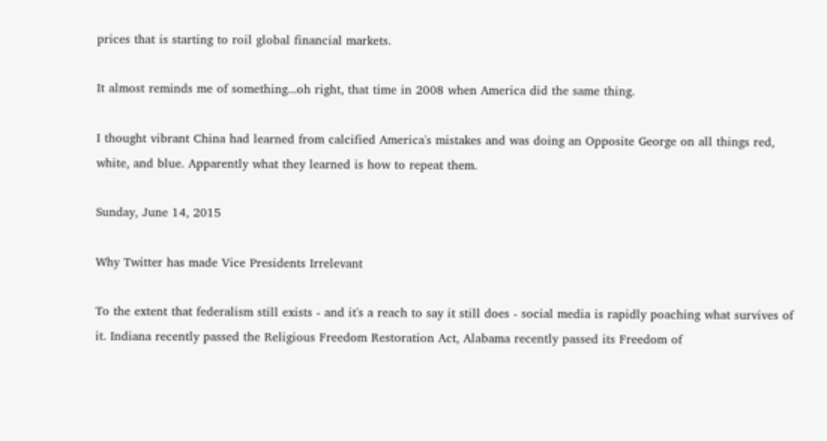prices that is starting to roil global financial markets.

It almost reminds me of something...oh right, that time in 2008 when America did the same thing.

I thought vibrant China had learned from calcified America's mistakes and was doing an Opposite George on all things red, white, and blue. Apparently what they learned is how to repeat them.

Sunday, June 14, 2015

Why Twitter has made Vice Presidents Irrelevant

To the extent that federalism still exists - and it's a reach to say it still does - social media is rapidly poaching what survives of it. Indiana recently passed the Religious Freedom Restoration Act, Alabama recently passed its Freedom of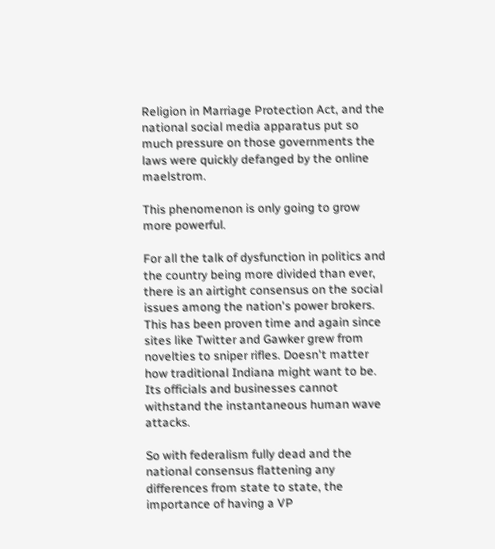Religion in Marriage Protection Act, and the national social media apparatus put so much pressure on those governments the laws were quickly defanged by the online maelstrom.

This phenomenon is only going to grow more powerful.

For all the talk of dysfunction in politics and the country being more divided than ever, there is an airtight consensus on the social issues among the nation's power brokers. This has been proven time and again since sites like Twitter and Gawker grew from novelties to sniper rifles. Doesn't matter how traditional Indiana might want to be. Its officials and businesses cannot withstand the instantaneous human wave attacks.

So with federalism fully dead and the national consensus flattening any differences from state to state, the importance of having a VP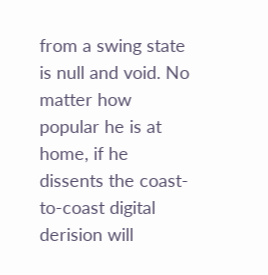from a swing state is null and void. No matter how popular he is at home, if he dissents the coast-to-coast digital derision will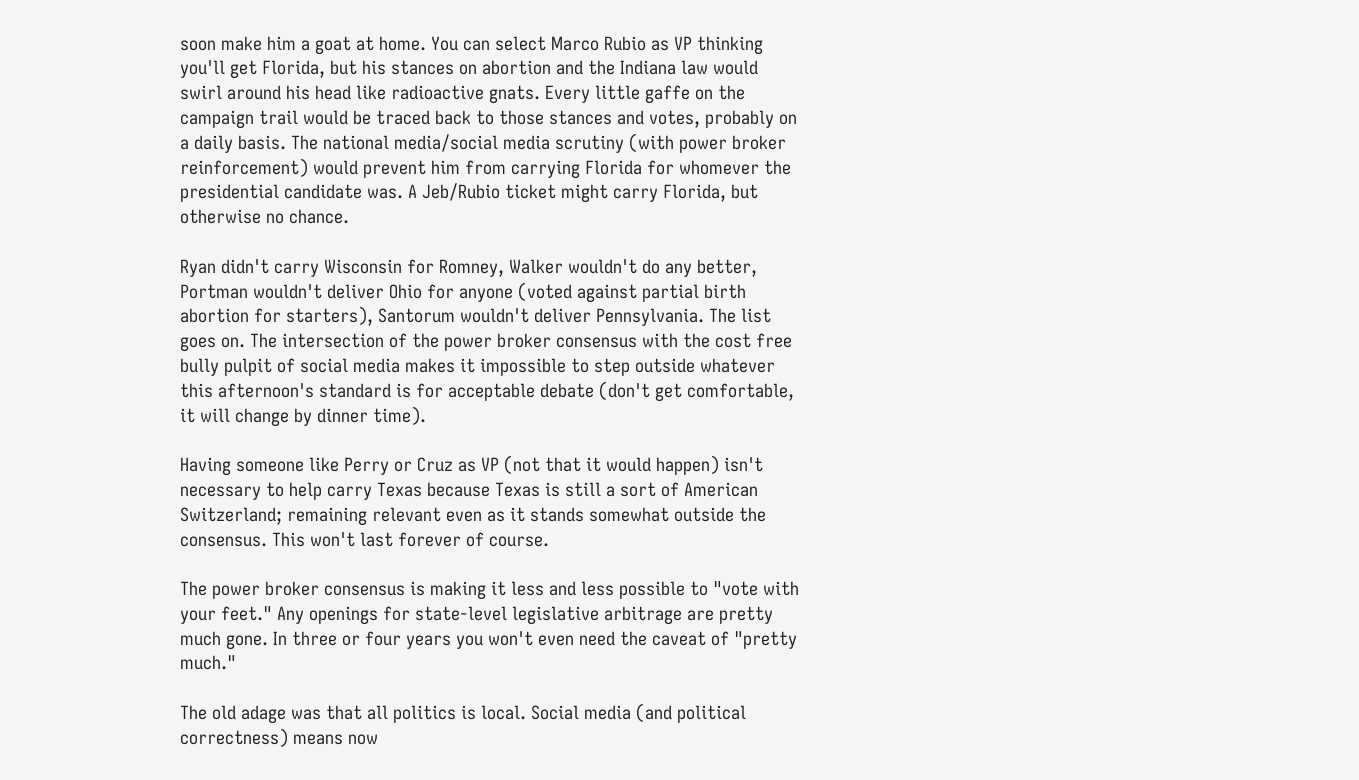soon make him a goat at home. You can select Marco Rubio as VP thinking you'll get Florida, but his stances on abortion and the Indiana law would swirl around his head like radioactive gnats. Every little gaffe on the campaign trail would be traced back to those stances and votes, probably on a daily basis. The national media/social media scrutiny (with power broker reinforcement) would prevent him from carrying Florida for whomever the presidential candidate was. A Jeb/Rubio ticket might carry Florida, but otherwise no chance.

Ryan didn't carry Wisconsin for Romney, Walker wouldn't do any better, Portman wouldn't deliver Ohio for anyone (voted against partial birth abortion for starters), Santorum wouldn't deliver Pennsylvania. The list goes on. The intersection of the power broker consensus with the cost free bully pulpit of social media makes it impossible to step outside whatever this afternoon's standard is for acceptable debate (don't get comfortable, it will change by dinner time).

Having someone like Perry or Cruz as VP (not that it would happen) isn't necessary to help carry Texas because Texas is still a sort of American Switzerland; remaining relevant even as it stands somewhat outside the consensus. This won't last forever of course.

The power broker consensus is making it less and less possible to "vote with your feet." Any openings for state-level legislative arbitrage are pretty much gone. In three or four years you won't even need the caveat of "pretty much."

The old adage was that all politics is local. Social media (and political correctness) means now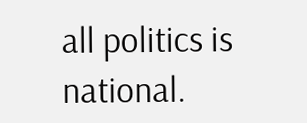all politics is national.